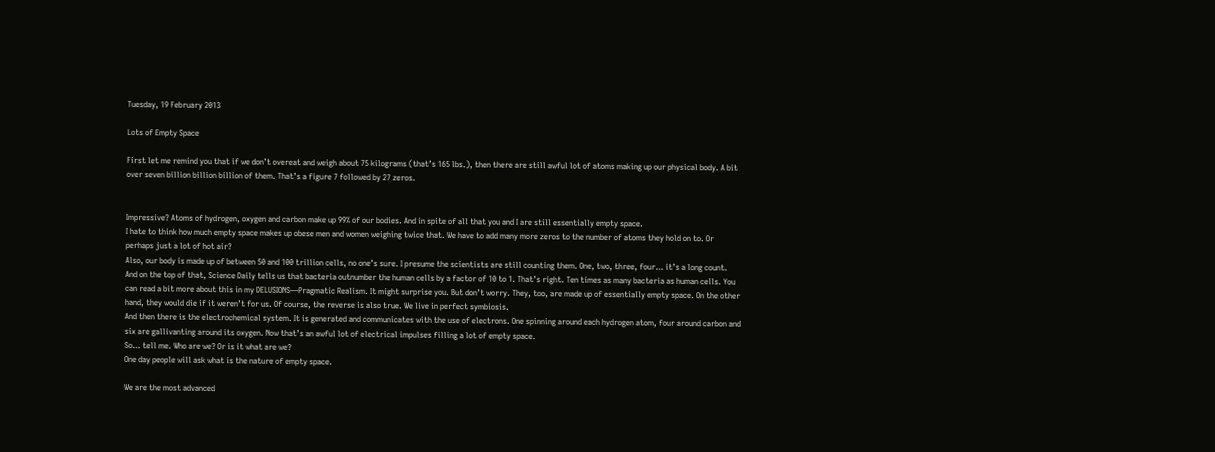Tuesday, 19 February 2013

Lots of Empty Space

First let me remind you that if we don’t overeat and weigh about 75 kilograms (that’s 165 lbs.), then there are still awful lot of atoms making up our physical body. A bit over seven billion billion billion of them. That’s a figure 7 followed by 27 zeros.


Impressive? Atoms of hydrogen, oxygen and carbon make up 99% of our bodies. And in spite of all that you and I are still essentially empty space.
I hate to think how much empty space makes up obese men and women weighing twice that. We have to add many more zeros to the number of atoms they hold on to. Or perhaps just a lot of hot air?
Also, our body is made up of between 50 and 100 trillion cells, no one’s sure. I presume the scientists are still counting them. One, two, three, four… it’s a long count.
And on the top of that, Science Daily tells us that bacteria outnumber the human cells by a factor of 10 to 1. That’s right. Ten times as many bacteria as human cells. You can read a bit more about this in my DELUSIONS—Pragmatic Realism. It might surprise you. But don’t worry. They, too, are made up of essentially empty space. On the other hand, they would die if it weren’t for us. Of course, the reverse is also true. We live in perfect symbiosis.
And then there is the electrochemical system. It is generated and communicates with the use of electrons. One spinning around each hydrogen atom, four around carbon and six are gallivanting around its oxygen. Now that’s an awful lot of electrical impulses filling a lot of empty space.
So… tell me. Who are we? Or is it what are we?
One day people will ask what is the nature of empty space.

We are the most advanced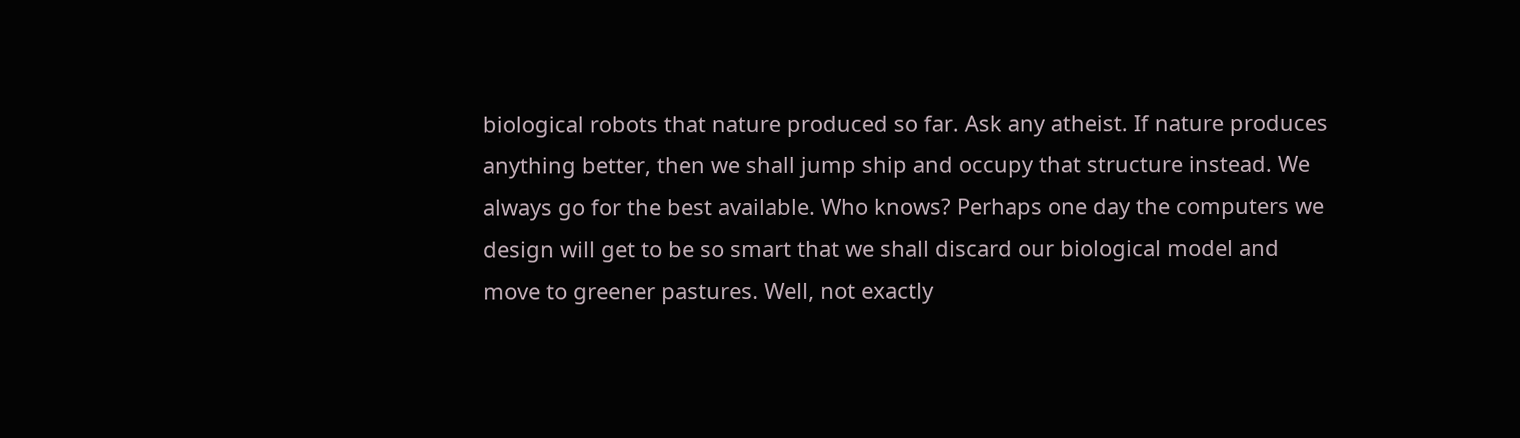biological robots that nature produced so far. Ask any atheist. If nature produces anything better, then we shall jump ship and occupy that structure instead. We always go for the best available. Who knows? Perhaps one day the computers we design will get to be so smart that we shall discard our biological model and move to greener pastures. Well, not exactly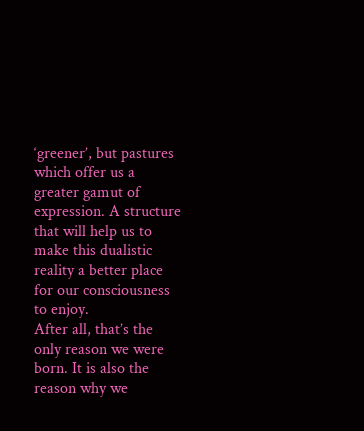‘greener’, but pastures which offer us a greater gamut of expression. A structure that will help us to make this dualistic reality a better place for our consciousness to enjoy.
After all, that’s the only reason we were born. It is also the reason why we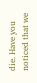die. Have you noticed that we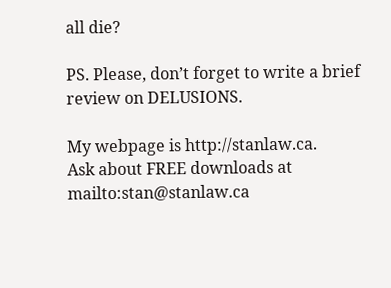all die?

PS. Please, don’t forget to write a brief review on DELUSIONS.

My webpage is http://stanlaw.ca.
Ask about FREE downloads at mailto:stan@stanlaw.ca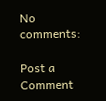No comments:

Post a Comment